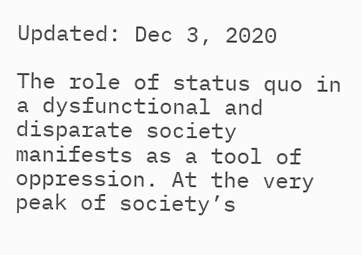Updated: Dec 3, 2020

The role of status quo in a dysfunctional and disparate society manifests as a tool of oppression. At the very peak of society’s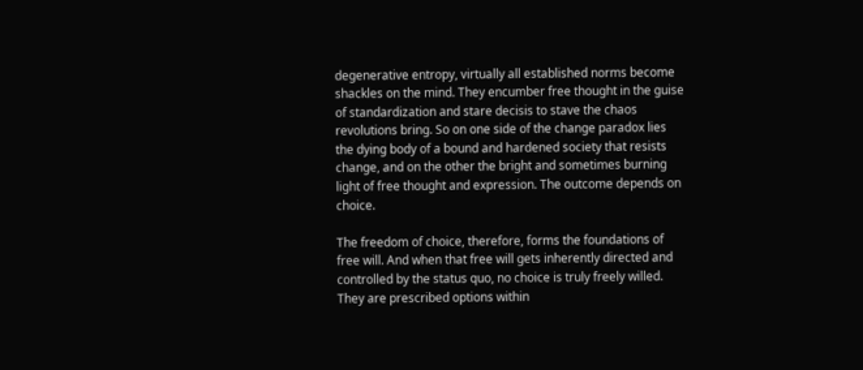degenerative entropy, virtually all established norms become shackles on the mind. They encumber free thought in the guise of standardization and stare decisis to stave the chaos revolutions bring. So on one side of the change paradox lies the dying body of a bound and hardened society that resists change, and on the other the bright and sometimes burning light of free thought and expression. The outcome depends on choice.

The freedom of choice, therefore, forms the foundations of free will. And when that free will gets inherently directed and controlled by the status quo, no choice is truly freely willed. They are prescribed options within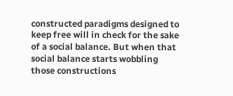constructed paradigms designed to keep free will in check for the sake of a social balance. But when that social balance starts wobbling those constructions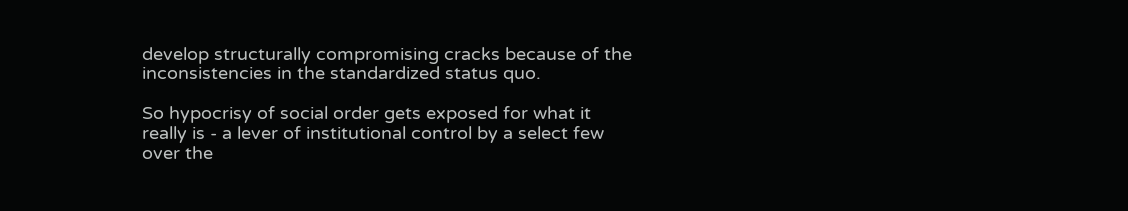develop structurally compromising cracks because of the inconsistencies in the standardized status quo.

So hypocrisy of social order gets exposed for what it really is - a lever of institutional control by a select few over the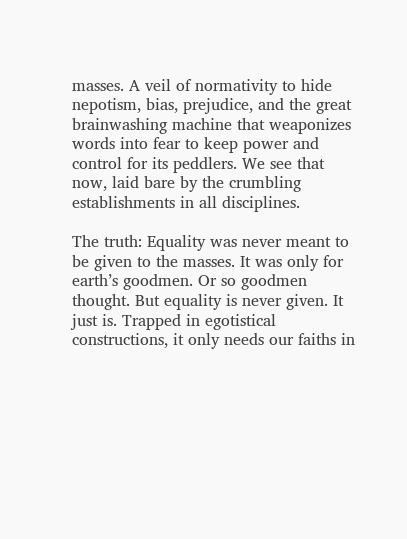masses. A veil of normativity to hide nepotism, bias, prejudice, and the great brainwashing machine that weaponizes words into fear to keep power and control for its peddlers. We see that now, laid bare by the crumbling establishments in all disciplines.

The truth: Equality was never meant to be given to the masses. It was only for earth’s goodmen. Or so goodmen thought. But equality is never given. It just is. Trapped in egotistical constructions, it only needs our faiths in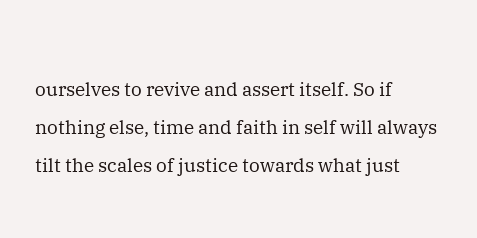ourselves to revive and assert itself. So if nothing else, time and faith in self will always tilt the scales of justice towards what just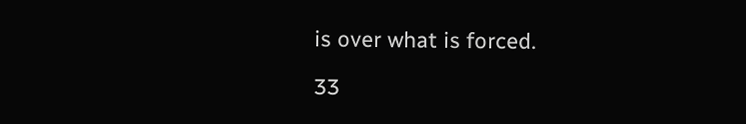is over what is forced.

33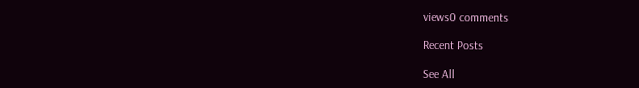views0 comments

Recent Posts

See All